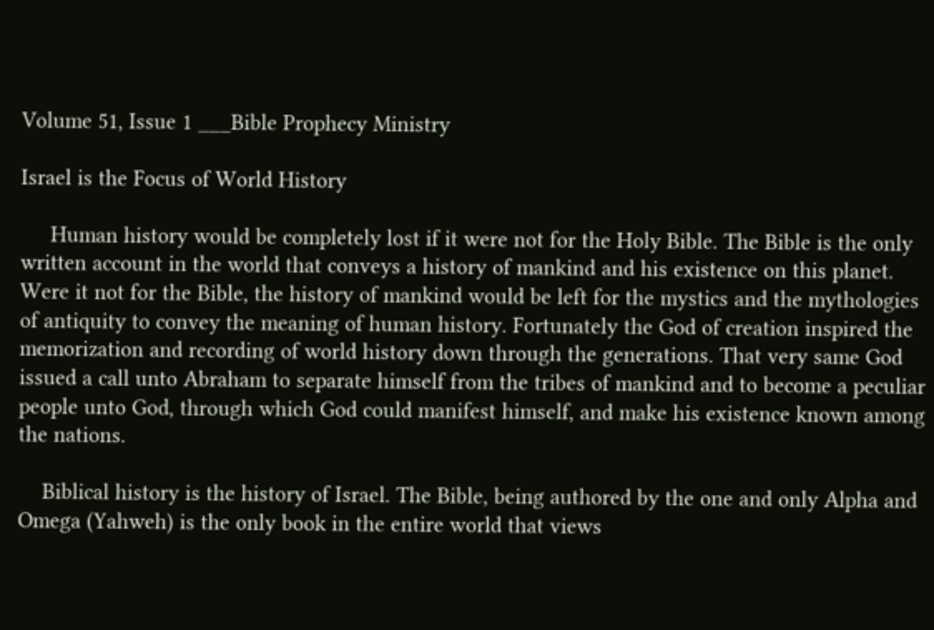Volume 51, Issue 1 ___Bible Prophecy Ministry

Israel is the Focus of World History

     Human history would be completely lost if it were not for the Holy Bible. The Bible is the only written account in the world that conveys a history of mankind and his existence on this planet. Were it not for the Bible, the history of mankind would be left for the mystics and the mythologies of antiquity to convey the meaning of human history. Fortunately the God of creation inspired the memorization and recording of world history down through the generations. That very same God issued a call unto Abraham to separate himself from the tribes of mankind and to become a peculiar people unto God, through which God could manifest himself, and make his existence known among the nations.

    Biblical history is the history of Israel. The Bible, being authored by the one and only Alpha and Omega (Yahweh) is the only book in the entire world that views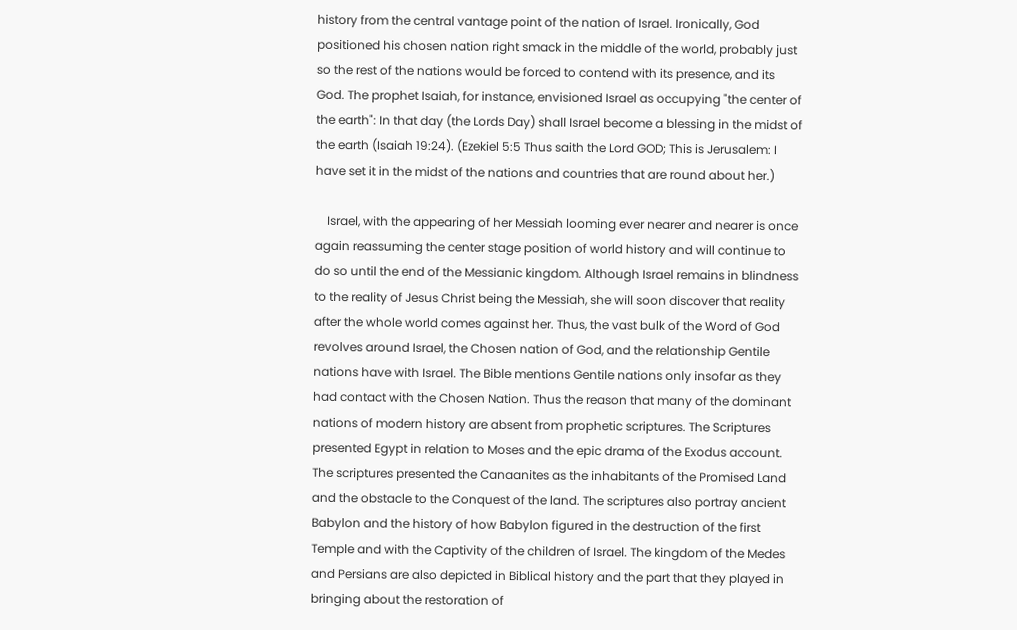history from the central vantage point of the nation of Israel. Ironically, God positioned his chosen nation right smack in the middle of the world, probably just so the rest of the nations would be forced to contend with its presence, and its God. The prophet Isaiah, for instance, envisioned Israel as occupying "the center of the earth": In that day (the Lords Day) shall Israel become a blessing in the midst of the earth (Isaiah 19:24). (Ezekiel 5:5 Thus saith the Lord GOD; This is Jerusalem: I have set it in the midst of the nations and countries that are round about her.)

    Israel, with the appearing of her Messiah looming ever nearer and nearer is once again reassuming the center stage position of world history and will continue to do so until the end of the Messianic kingdom. Although Israel remains in blindness to the reality of Jesus Christ being the Messiah, she will soon discover that reality after the whole world comes against her. Thus, the vast bulk of the Word of God revolves around Israel, the Chosen nation of God, and the relationship Gentile nations have with Israel. The Bible mentions Gentile nations only insofar as they had contact with the Chosen Nation. Thus the reason that many of the dominant nations of modern history are absent from prophetic scriptures. The Scriptures presented Egypt in relation to Moses and the epic drama of the Exodus account. The scriptures presented the Canaanites as the inhabitants of the Promised Land and the obstacle to the Conquest of the land. The scriptures also portray ancient Babylon and the history of how Babylon figured in the destruction of the first Temple and with the Captivity of the children of Israel. The kingdom of the Medes and Persians are also depicted in Biblical history and the part that they played in bringing about the restoration of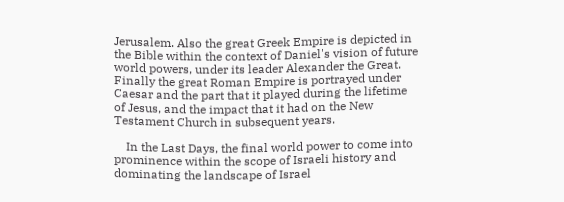Jerusalem. Also the great Greek Empire is depicted in the Bible within the context of Daniel's vision of future world powers, under its leader Alexander the Great. Finally the great Roman Empire is portrayed under Caesar and the part that it played during the lifetime of Jesus, and the impact that it had on the New Testament Church in subsequent years.

    In the Last Days, the final world power to come into prominence within the scope of Israeli history and dominating the landscape of Israel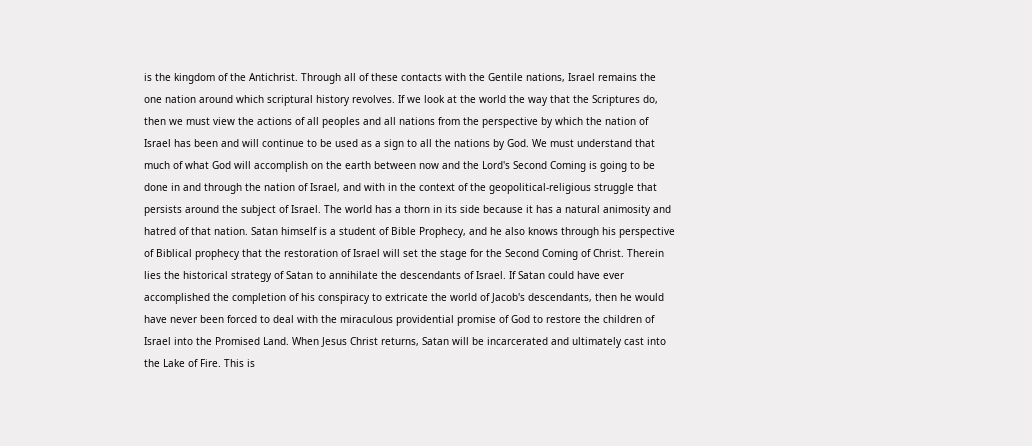is the kingdom of the Antichrist. Through all of these contacts with the Gentile nations, Israel remains the one nation around which scriptural history revolves. If we look at the world the way that the Scriptures do, then we must view the actions of all peoples and all nations from the perspective by which the nation of Israel has been and will continue to be used as a sign to all the nations by God. We must understand that much of what God will accomplish on the earth between now and the Lord's Second Coming is going to be done in and through the nation of Israel, and with in the context of the geopolitical-religious struggle that persists around the subject of Israel. The world has a thorn in its side because it has a natural animosity and hatred of that nation. Satan himself is a student of Bible Prophecy, and he also knows through his perspective of Biblical prophecy that the restoration of Israel will set the stage for the Second Coming of Christ. Therein lies the historical strategy of Satan to annihilate the descendants of Israel. If Satan could have ever accomplished the completion of his conspiracy to extricate the world of Jacob's descendants, then he would have never been forced to deal with the miraculous providential promise of God to restore the children of Israel into the Promised Land. When Jesus Christ returns, Satan will be incarcerated and ultimately cast into the Lake of Fire. This is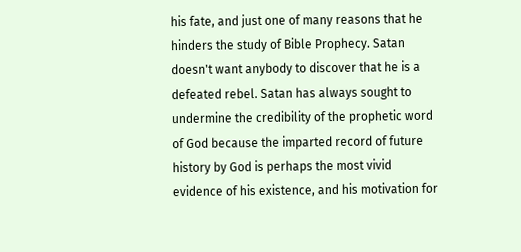his fate, and just one of many reasons that he hinders the study of Bible Prophecy. Satan doesn't want anybody to discover that he is a defeated rebel. Satan has always sought to undermine the credibility of the prophetic word of God because the imparted record of future history by God is perhaps the most vivid evidence of his existence, and his motivation for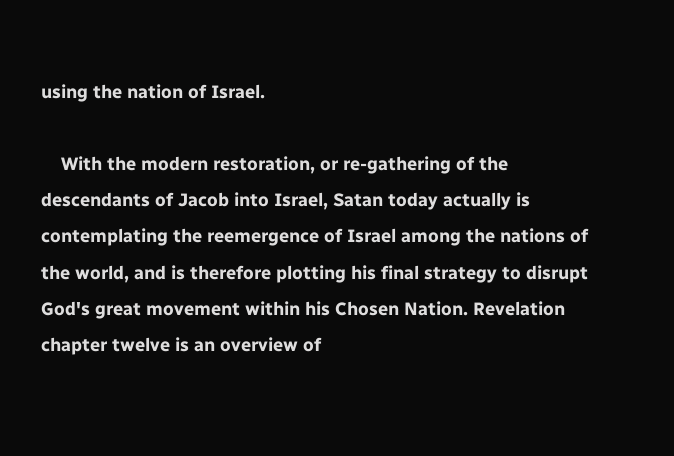using the nation of Israel.

    With the modern restoration, or re-gathering of the descendants of Jacob into Israel, Satan today actually is contemplating the reemergence of Israel among the nations of the world, and is therefore plotting his final strategy to disrupt God's great movement within his Chosen Nation. Revelation chapter twelve is an overview of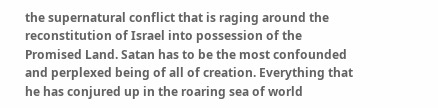the supernatural conflict that is raging around the reconstitution of Israel into possession of the Promised Land. Satan has to be the most confounded and perplexed being of all of creation. Everything that he has conjured up in the roaring sea of world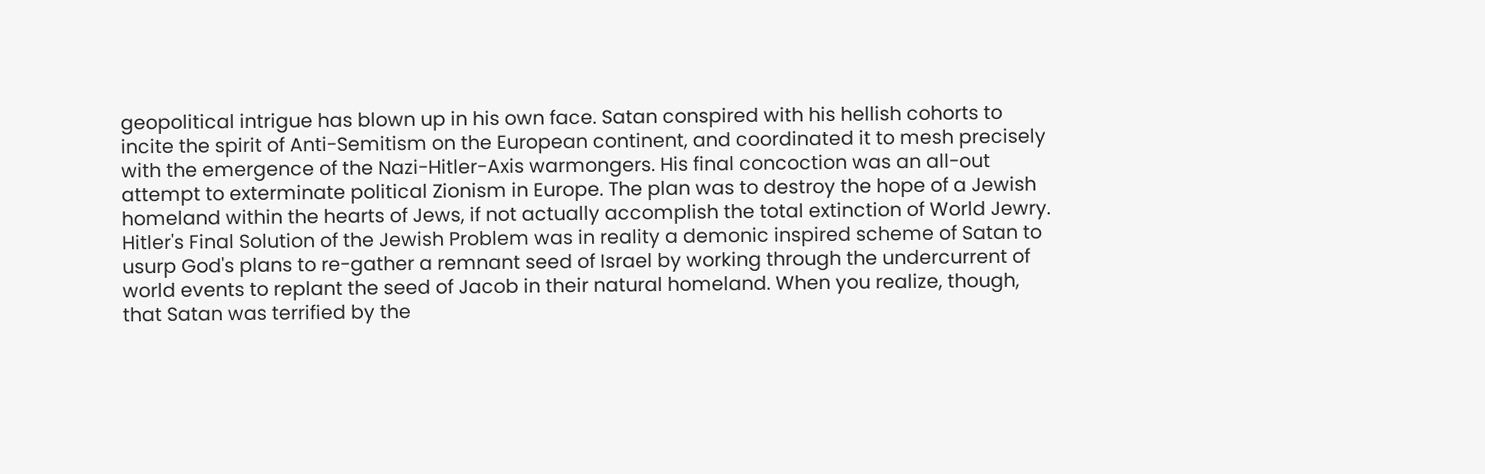geopolitical intrigue has blown up in his own face. Satan conspired with his hellish cohorts to incite the spirit of Anti-Semitism on the European continent, and coordinated it to mesh precisely with the emergence of the Nazi-Hitler-Axis warmongers. His final concoction was an all-out attempt to exterminate political Zionism in Europe. The plan was to destroy the hope of a Jewish homeland within the hearts of Jews, if not actually accomplish the total extinction of World Jewry. Hitler's Final Solution of the Jewish Problem was in reality a demonic inspired scheme of Satan to usurp God's plans to re-gather a remnant seed of Israel by working through the undercurrent of world events to replant the seed of Jacob in their natural homeland. When you realize, though, that Satan was terrified by the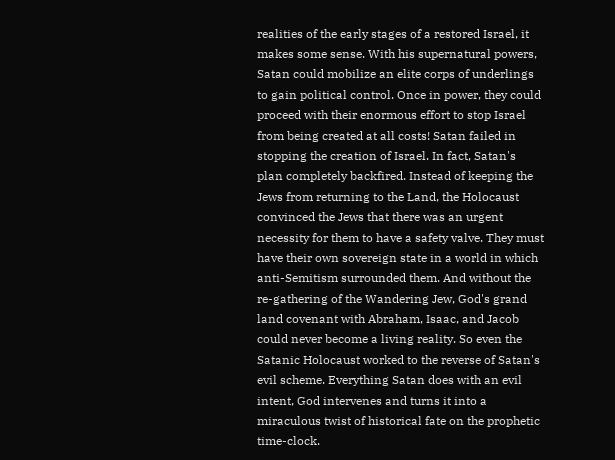realities of the early stages of a restored Israel, it makes some sense. With his supernatural powers, Satan could mobilize an elite corps of underlings to gain political control. Once in power, they could proceed with their enormous effort to stop Israel from being created at all costs! Satan failed in stopping the creation of Israel. In fact, Satan's plan completely backfired. Instead of keeping the Jews from returning to the Land, the Holocaust convinced the Jews that there was an urgent necessity for them to have a safety valve. They must have their own sovereign state in a world in which anti-Semitism surrounded them. And without the re-gathering of the Wandering Jew, God's grand land covenant with Abraham, Isaac, and Jacob could never become a living reality. So even the Satanic Holocaust worked to the reverse of Satan's evil scheme. Everything Satan does with an evil intent, God intervenes and turns it into a miraculous twist of historical fate on the prophetic time-clock.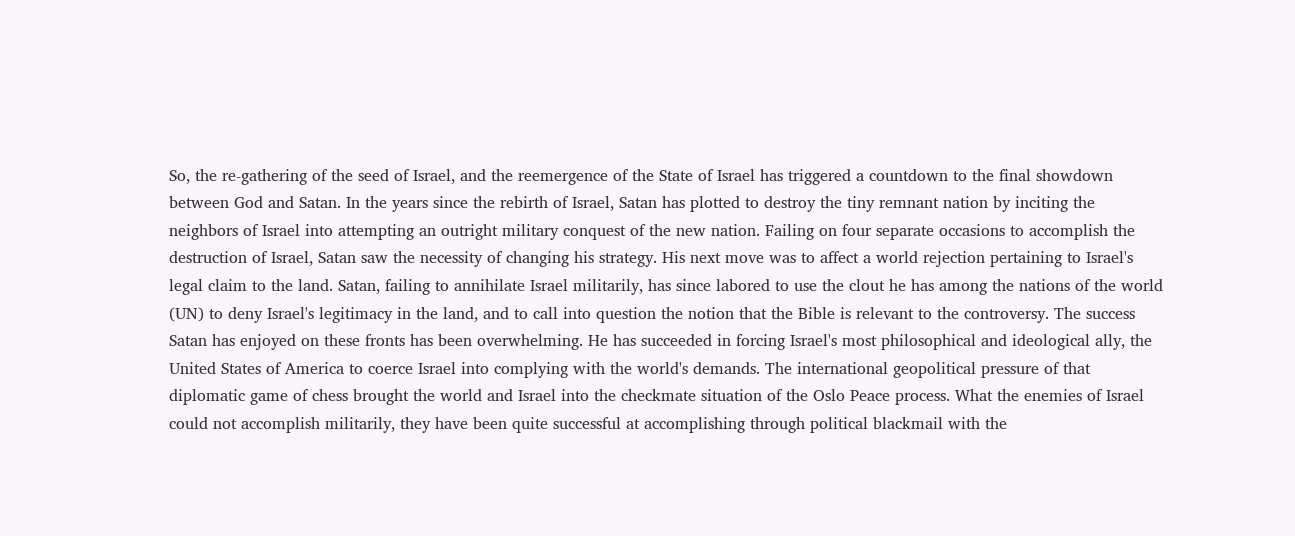So, the re-gathering of the seed of Israel, and the reemergence of the State of Israel has triggered a countdown to the final showdown between God and Satan. In the years since the rebirth of Israel, Satan has plotted to destroy the tiny remnant nation by inciting the neighbors of Israel into attempting an outright military conquest of the new nation. Failing on four separate occasions to accomplish the destruction of Israel, Satan saw the necessity of changing his strategy. His next move was to affect a world rejection pertaining to Israel's legal claim to the land. Satan, failing to annihilate Israel militarily, has since labored to use the clout he has among the nations of the world (UN) to deny Israel's legitimacy in the land, and to call into question the notion that the Bible is relevant to the controversy. The success Satan has enjoyed on these fronts has been overwhelming. He has succeeded in forcing Israel's most philosophical and ideological ally, the United States of America to coerce Israel into complying with the world's demands. The international geopolitical pressure of that diplomatic game of chess brought the world and Israel into the checkmate situation of the Oslo Peace process. What the enemies of Israel could not accomplish militarily, they have been quite successful at accomplishing through political blackmail with the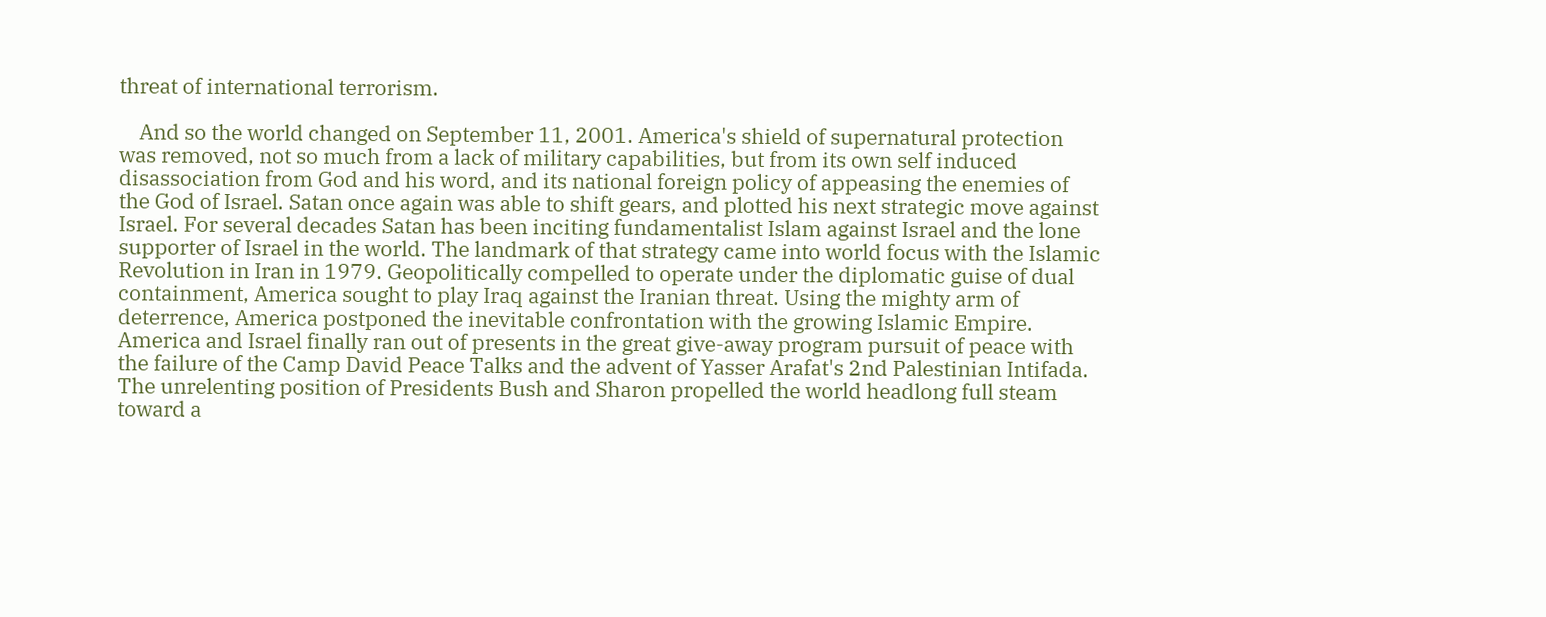threat of international terrorism.

    And so the world changed on September 11, 2001. America's shield of supernatural protection was removed, not so much from a lack of military capabilities, but from its own self induced disassociation from God and his word, and its national foreign policy of appeasing the enemies of the God of Israel. Satan once again was able to shift gears, and plotted his next strategic move against Israel. For several decades Satan has been inciting fundamentalist Islam against Israel and the lone supporter of Israel in the world. The landmark of that strategy came into world focus with the Islamic Revolution in Iran in 1979. Geopolitically compelled to operate under the diplomatic guise of dual containment, America sought to play Iraq against the Iranian threat. Using the mighty arm of deterrence, America postponed the inevitable confrontation with the growing Islamic Empire. America and Israel finally ran out of presents in the great give-away program pursuit of peace with the failure of the Camp David Peace Talks and the advent of Yasser Arafat's 2nd Palestinian Intifada. The unrelenting position of Presidents Bush and Sharon propelled the world headlong full steam toward a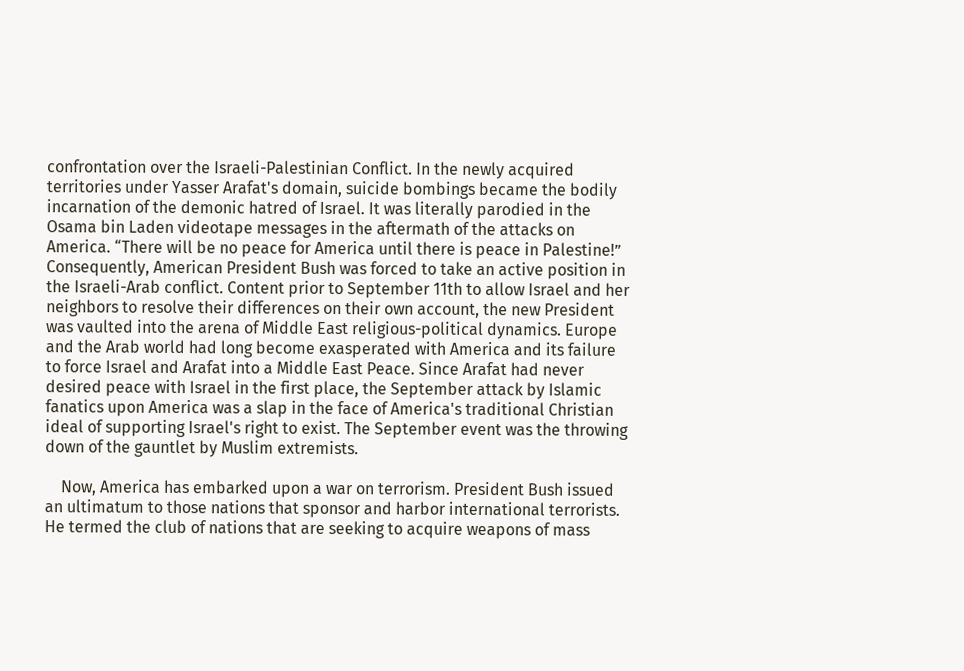confrontation over the Israeli-Palestinian Conflict. In the newly acquired territories under Yasser Arafat's domain, suicide bombings became the bodily incarnation of the demonic hatred of Israel. It was literally parodied in the Osama bin Laden videotape messages in the aftermath of the attacks on America. “There will be no peace for America until there is peace in Palestine!” Consequently, American President Bush was forced to take an active position in the Israeli-Arab conflict. Content prior to September 11th to allow Israel and her neighbors to resolve their differences on their own account, the new President was vaulted into the arena of Middle East religious-political dynamics. Europe and the Arab world had long become exasperated with America and its failure to force Israel and Arafat into a Middle East Peace. Since Arafat had never desired peace with Israel in the first place, the September attack by Islamic fanatics upon America was a slap in the face of America's traditional Christian ideal of supporting Israel's right to exist. The September event was the throwing down of the gauntlet by Muslim extremists.

    Now, America has embarked upon a war on terrorism. President Bush issued an ultimatum to those nations that sponsor and harbor international terrorists. He termed the club of nations that are seeking to acquire weapons of mass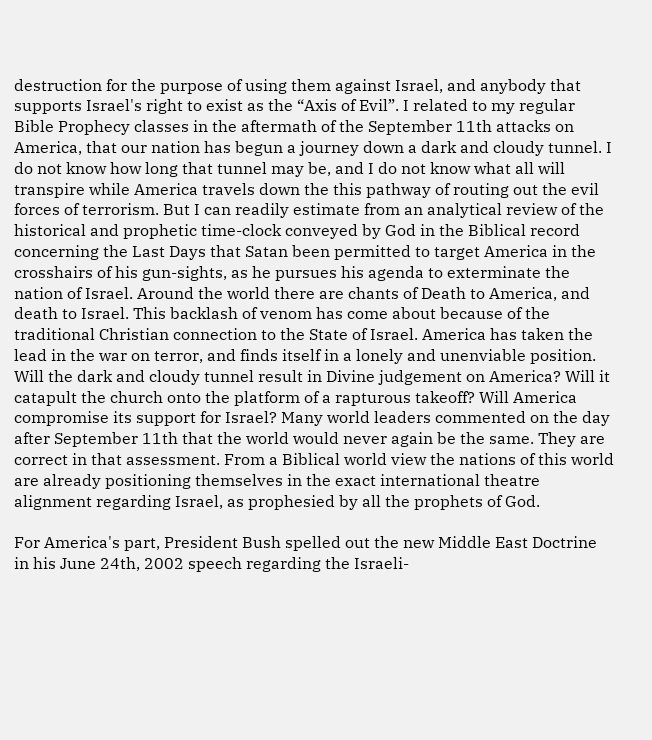destruction for the purpose of using them against Israel, and anybody that supports Israel's right to exist as the “Axis of Evil”. I related to my regular Bible Prophecy classes in the aftermath of the September 11th attacks on America, that our nation has begun a journey down a dark and cloudy tunnel. I do not know how long that tunnel may be, and I do not know what all will transpire while America travels down the this pathway of routing out the evil forces of terrorism. But I can readily estimate from an analytical review of the historical and prophetic time-clock conveyed by God in the Biblical record concerning the Last Days that Satan been permitted to target America in the crosshairs of his gun-sights, as he pursues his agenda to exterminate the nation of Israel. Around the world there are chants of Death to America, and death to Israel. This backlash of venom has come about because of the traditional Christian connection to the State of Israel. America has taken the lead in the war on terror, and finds itself in a lonely and unenviable position. Will the dark and cloudy tunnel result in Divine judgement on America? Will it catapult the church onto the platform of a rapturous takeoff? Will America compromise its support for Israel? Many world leaders commented on the day after September 11th that the world would never again be the same. They are correct in that assessment. From a Biblical world view the nations of this world are already positioning themselves in the exact international theatre alignment regarding Israel, as prophesied by all the prophets of God.

For America's part, President Bush spelled out the new Middle East Doctrine in his June 24th, 2002 speech regarding the Israeli-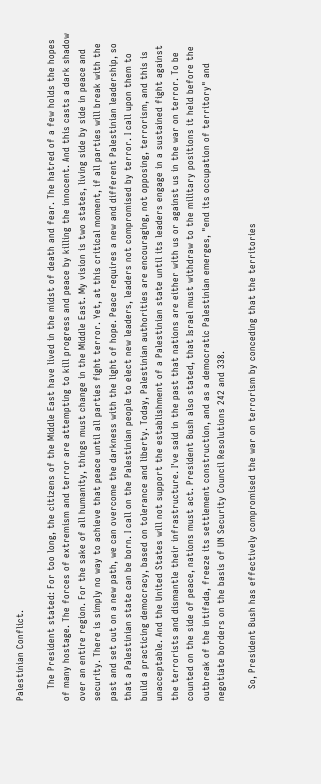Palestinian Conflict.

    The President stated: For too long, the citizens of the Middle East have lived in the midst of death and fear. The hatred of a few holds the hopes of many hostage. The forces of extremism and terror are attempting to kill progress and peace by killing the innocent. And this casts a dark shadow over an entire region. For the sake of all humanity, things must change in the Middle East. My vision is two states, living side by side in peace and security. There is simply no way to achieve that peace until all parties fight terror. Yet, at this critical moment, if all parties will break with the past and set out on a new path, we can overcome the darkness with the light of hope. Peace requires a new and different Palestinian leadership, so that a Palestinian state can be born. I call on the Palestinian people to elect new leaders, leaders not compromised by terror. I call upon them to build a practicing democracy, based on tolerance and liberty. Today, Palestinian authorities are encouraging, not opposing, terrorism, and this is unacceptable. And the United States will not support the establishment of a Palestinian state until its leaders engage in a sustained fight against the terrorists and dismantle their infrastructure. I've said in the past that nations are either with us or against us in the war on terror. To be counted on the side of peace, nations must act. President Bush also stated, that Israel must withdraw to the military positions it held before the outbreak of the intifada, freeze its settlement construction, and as a democratic Palestinian emerges, "end its occupation of territory" and negotiate borders on the basis of UN Security Council Resolutions 242 and 338.

    So, President Bush has effectively compromised the war on terrorism by conceding that the territories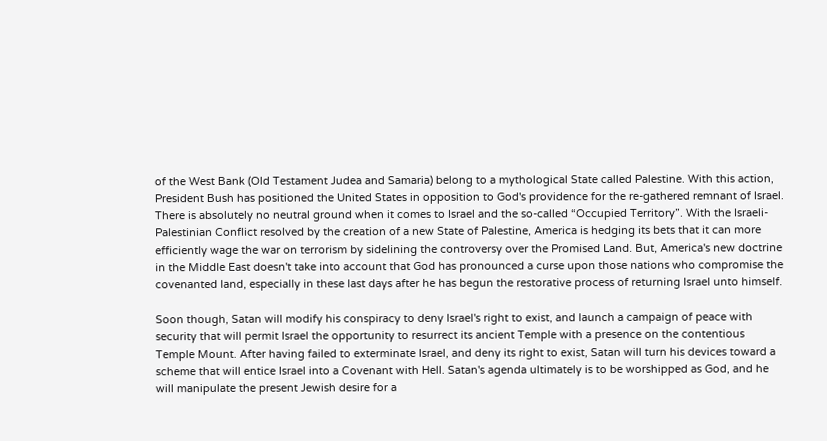of the West Bank (Old Testament Judea and Samaria) belong to a mythological State called Palestine. With this action, President Bush has positioned the United States in opposition to God's providence for the re-gathered remnant of Israel. There is absolutely no neutral ground when it comes to Israel and the so-called “Occupied Territory”. With the Israeli-Palestinian Conflict resolved by the creation of a new State of Palestine, America is hedging its bets that it can more efficiently wage the war on terrorism by sidelining the controversy over the Promised Land. But, America's new doctrine in the Middle East doesn't take into account that God has pronounced a curse upon those nations who compromise the covenanted land, especially in these last days after he has begun the restorative process of returning Israel unto himself.

Soon though, Satan will modify his conspiracy to deny Israel's right to exist, and launch a campaign of peace with security that will permit Israel the opportunity to resurrect its ancient Temple with a presence on the contentious Temple Mount. After having failed to exterminate Israel, and deny its right to exist, Satan will turn his devices toward a scheme that will entice Israel into a Covenant with Hell. Satan's agenda ultimately is to be worshipped as God, and he will manipulate the present Jewish desire for a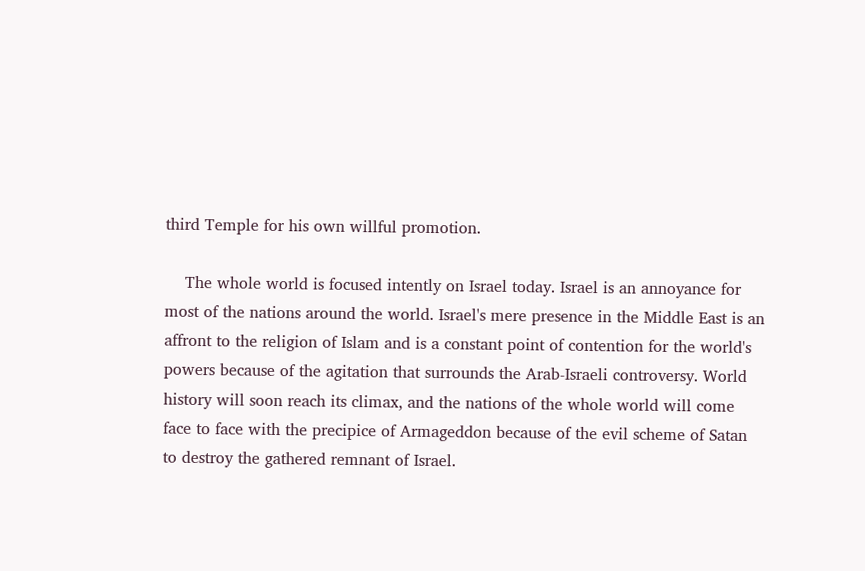third Temple for his own willful promotion.

    The whole world is focused intently on Israel today. Israel is an annoyance for most of the nations around the world. Israel's mere presence in the Middle East is an affront to the religion of Islam and is a constant point of contention for the world's powers because of the agitation that surrounds the Arab-Israeli controversy. World history will soon reach its climax, and the nations of the whole world will come face to face with the precipice of Armageddon because of the evil scheme of Satan to destroy the gathered remnant of Israel.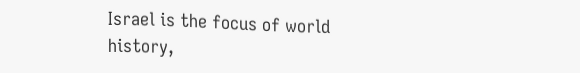Israel is the focus of world history,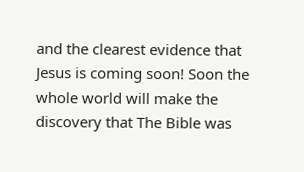and the clearest evidence that Jesus is coming soon! Soon the whole world will make the discovery that The Bible was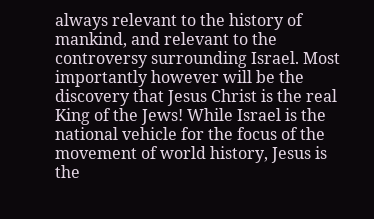always relevant to the history of mankind, and relevant to the controversy surrounding Israel. Most importantly however will be the discovery that Jesus Christ is the real King of the Jews! While Israel is the national vehicle for the focus of the movement of world history, Jesus is the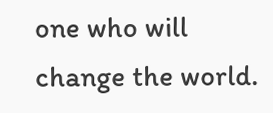one who will change the world.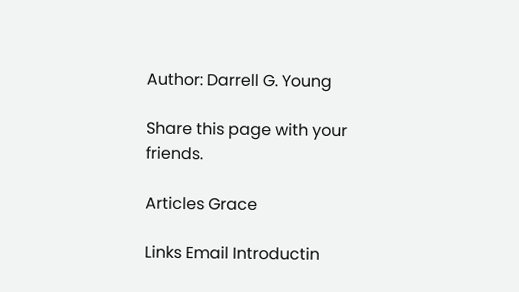Author: Darrell G. Young

Share this page with your friends.

Articles Grace

Links Email Introductin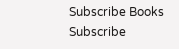Subscribe Books Subscribe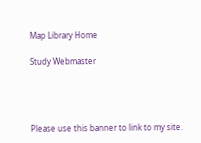Map Library Home

Study Webmaster




Please use this banner to link to my site.